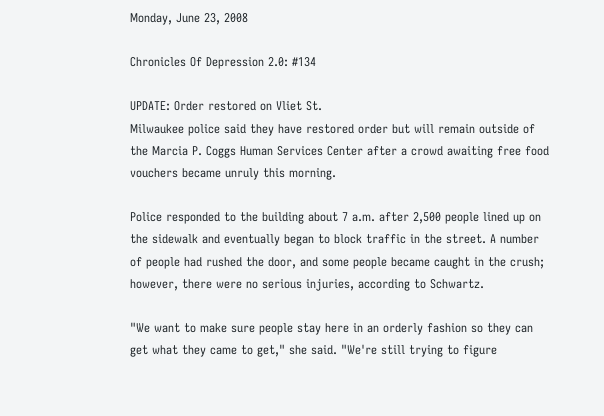Monday, June 23, 2008

Chronicles Of Depression 2.0: #134

UPDATE: Order restored on Vliet St.
Milwaukee police said they have restored order but will remain outside of the Marcia P. Coggs Human Services Center after a crowd awaiting free food vouchers became unruly this morning.

Police responded to the building about 7 a.m. after 2,500 people lined up on the sidewalk and eventually began to block traffic in the street. A number of people had rushed the door, and some people became caught in the crush; however, there were no serious injuries, according to Schwartz.

"We want to make sure people stay here in an orderly fashion so they can get what they came to get," she said. "We're still trying to figure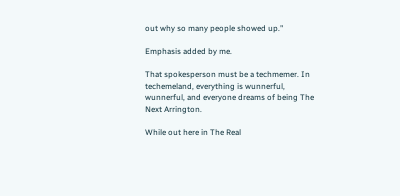out why so many people showed up."

Emphasis added by me.

That spokesperson must be a techmemer. In techemeland, everything is wunnerful, wunnerful, and everyone dreams of being The Next Arrington.

While out here in The Real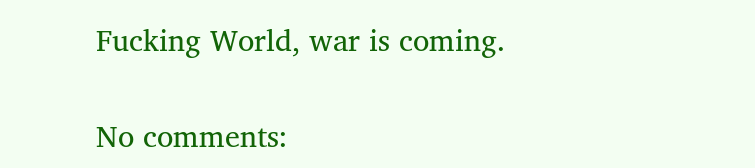Fucking World, war is coming.

No comments: